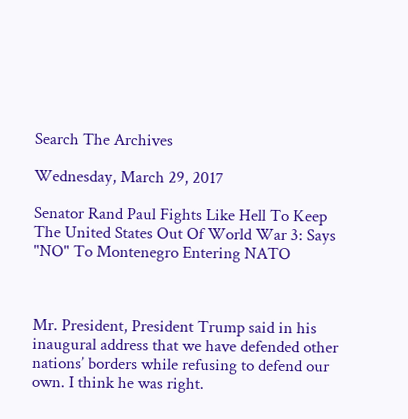Search The Archives

Wednesday, March 29, 2017

Senator Rand Paul Fights Like Hell To Keep The United States Out Of World War 3: Says "NO" To Montenegro Entering NATO



Mr. President, President Trump said in his inaugural address that we have defended other nations’ borders while refusing to defend our own. I think he was right.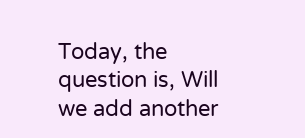Today, the question is, Will we add another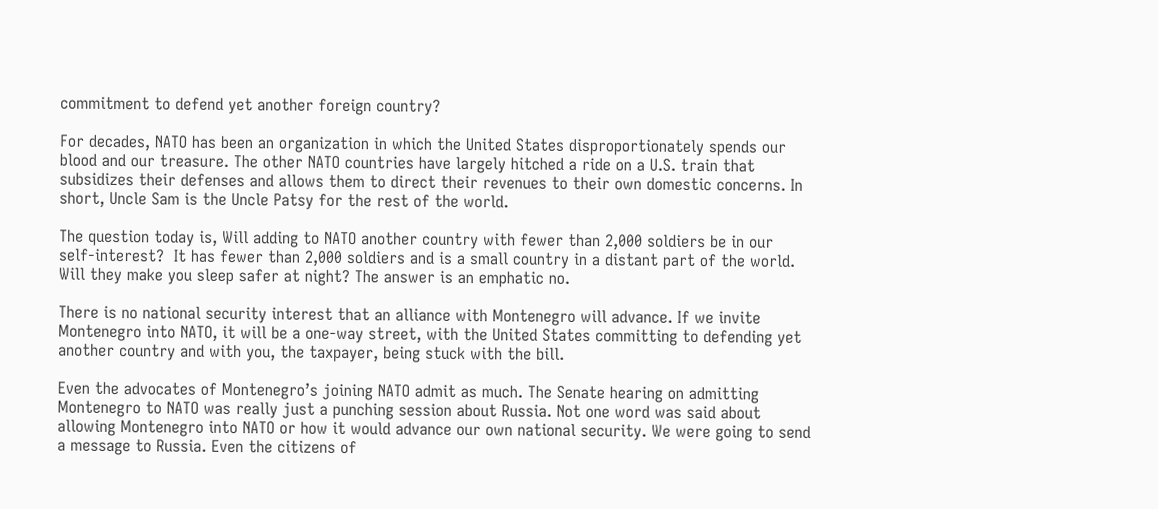commitment to defend yet another foreign country?

For decades, NATO has been an organization in which the United States disproportionately spends our blood and our treasure. The other NATO countries have largely hitched a ride on a U.S. train that subsidizes their defenses and allows them to direct their revenues to their own domestic concerns. In short, Uncle Sam is the Uncle Patsy for the rest of the world.

The question today is, Will adding to NATO another country with fewer than 2,000 soldiers be in our self-interest?  It has fewer than 2,000 soldiers and is a small country in a distant part of the world. Will they make you sleep safer at night? The answer is an emphatic no.

There is no national security interest that an alliance with Montenegro will advance. If we invite Montenegro into NATO, it will be a one-way street, with the United States committing to defending yet another country and with you, the taxpayer, being stuck with the bill.

Even the advocates of Montenegro’s joining NATO admit as much. The Senate hearing on admitting Montenegro to NATO was really just a punching session about Russia. Not one word was said about allowing Montenegro into NATO or how it would advance our own national security. We were going to send a message to Russia. Even the citizens of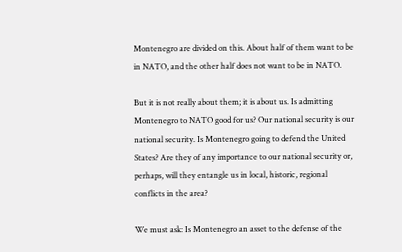Montenegro are divided on this. About half of them want to be in NATO, and the other half does not want to be in NATO.

But it is not really about them; it is about us. Is admitting Montenegro to NATO good for us? Our national security is our national security. Is Montenegro going to defend the United States? Are they of any importance to our national security or, perhaps, will they entangle us in local, historic, regional conflicts in the area?

We must ask: Is Montenegro an asset to the defense of the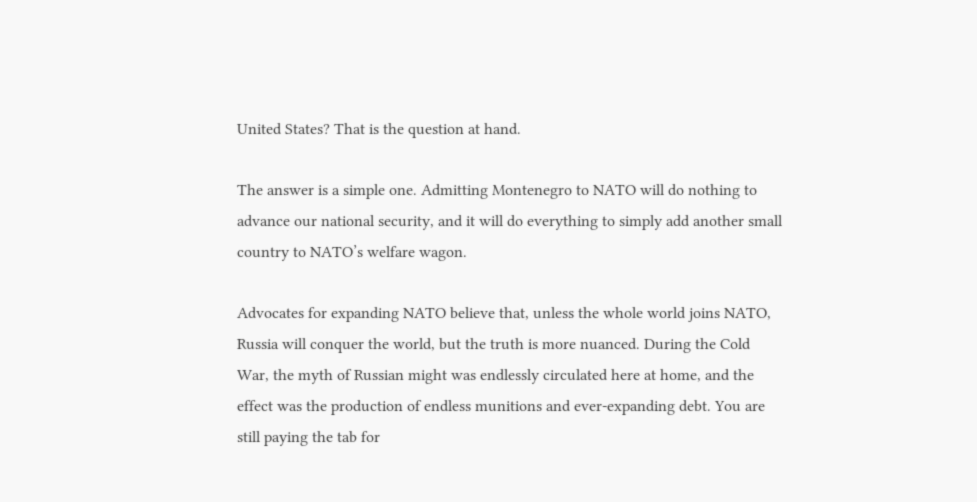United States? That is the question at hand.

The answer is a simple one. Admitting Montenegro to NATO will do nothing to advance our national security, and it will do everything to simply add another small country to NATO’s welfare wagon.

Advocates for expanding NATO believe that, unless the whole world joins NATO, Russia will conquer the world, but the truth is more nuanced. During the Cold War, the myth of Russian might was endlessly circulated here at home, and the effect was the production of endless munitions and ever-expanding debt. You are still paying the tab for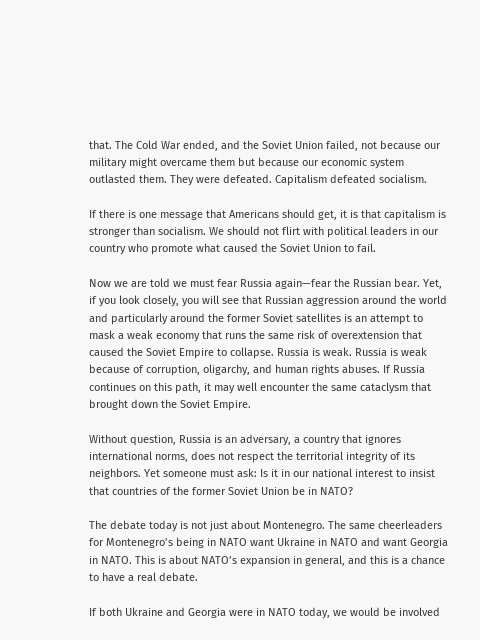that. The Cold War ended, and the Soviet Union failed, not because our military might overcame them but because our economic system outlasted them. They were defeated. Capitalism defeated socialism.

If there is one message that Americans should get, it is that capitalism is stronger than socialism. We should not flirt with political leaders in our country who promote what caused the Soviet Union to fail.

Now we are told we must fear Russia again—fear the Russian bear. Yet, if you look closely, you will see that Russian aggression around the world and particularly around the former Soviet satellites is an attempt to mask a weak economy that runs the same risk of overextension that caused the Soviet Empire to collapse. Russia is weak. Russia is weak because of corruption, oligarchy, and human rights abuses. If Russia continues on this path, it may well encounter the same cataclysm that brought down the Soviet Empire.

Without question, Russia is an adversary, a country that ignores international norms, does not respect the territorial integrity of its neighbors. Yet someone must ask: Is it in our national interest to insist that countries of the former Soviet Union be in NATO?

The debate today is not just about Montenegro. The same cheerleaders for Montenegro’s being in NATO want Ukraine in NATO and want Georgia in NATO. This is about NATO’s expansion in general, and this is a chance to have a real debate.

If both Ukraine and Georgia were in NATO today, we would be involved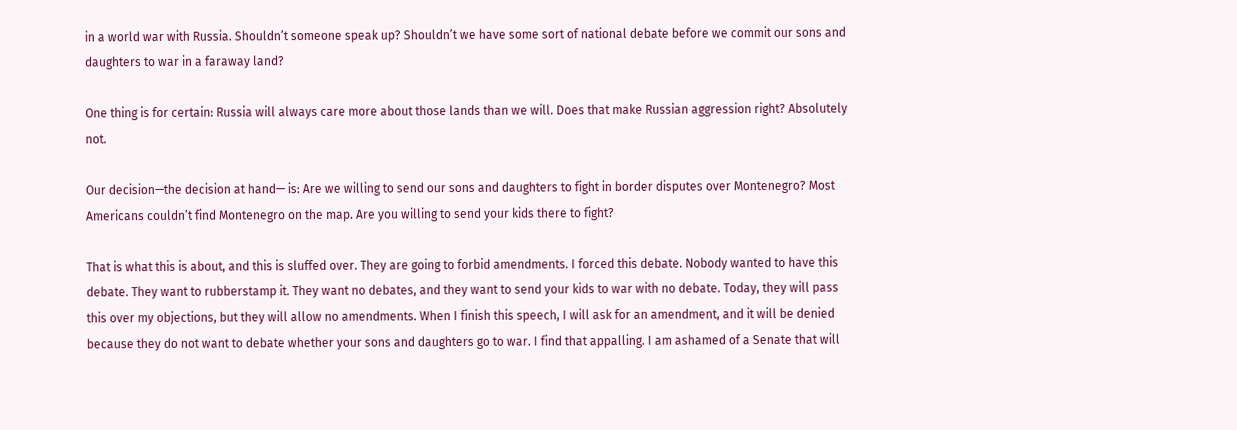in a world war with Russia. Shouldn’t someone speak up? Shouldn’t we have some sort of national debate before we commit our sons and daughters to war in a faraway land?

One thing is for certain: Russia will always care more about those lands than we will. Does that make Russian aggression right? Absolutely not.

Our decision—the decision at hand— is: Are we willing to send our sons and daughters to fight in border disputes over Montenegro? Most Americans couldn’t find Montenegro on the map. Are you willing to send your kids there to fight?

That is what this is about, and this is sluffed over. They are going to forbid amendments. I forced this debate. Nobody wanted to have this debate. They want to rubberstamp it. They want no debates, and they want to send your kids to war with no debate. Today, they will pass this over my objections, but they will allow no amendments. When I finish this speech, I will ask for an amendment, and it will be denied because they do not want to debate whether your sons and daughters go to war. I find that appalling. I am ashamed of a Senate that will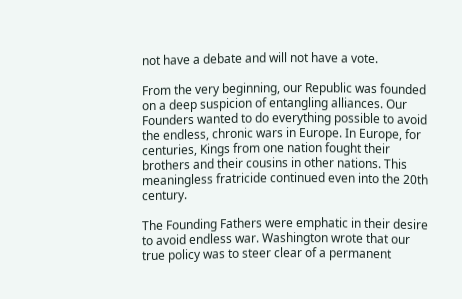not have a debate and will not have a vote.

From the very beginning, our Republic was founded on a deep suspicion of entangling alliances. Our Founders wanted to do everything possible to avoid the endless, chronic wars in Europe. In Europe, for centuries, Kings from one nation fought their brothers and their cousins in other nations. This meaningless fratricide continued even into the 20th century.

The Founding Fathers were emphatic in their desire to avoid endless war. Washington wrote that our true policy was to steer clear of a permanent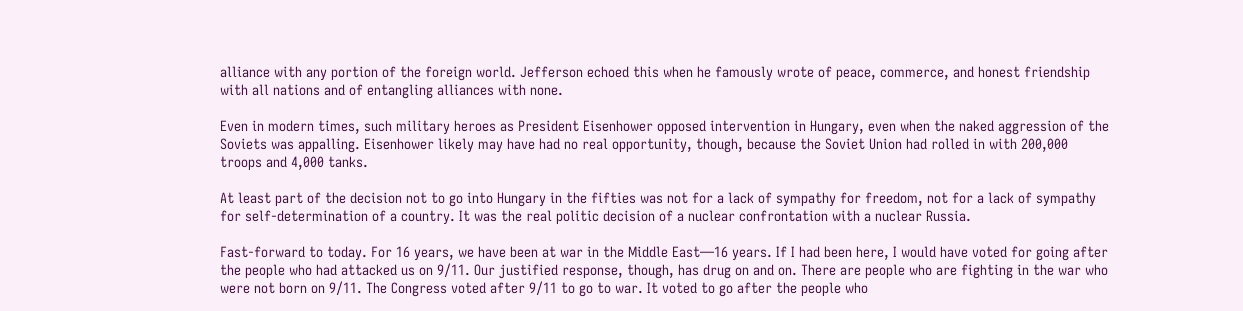alliance with any portion of the foreign world. Jefferson echoed this when he famously wrote of peace, commerce, and honest friendship with all nations and of entangling alliances with none.

Even in modern times, such military heroes as President Eisenhower opposed intervention in Hungary, even when the naked aggression of the Soviets was appalling. Eisenhower likely may have had no real opportunity, though, because the Soviet Union had rolled in with 200,000 troops and 4,000 tanks.

At least part of the decision not to go into Hungary in the fifties was not for a lack of sympathy for freedom, not for a lack of sympathy for self-determination of a country. It was the real politic decision of a nuclear confrontation with a nuclear Russia.

Fast-forward to today. For 16 years, we have been at war in the Middle East—16 years. If I had been here, I would have voted for going after the people who had attacked us on 9/11. Our justified response, though, has drug on and on. There are people who are fighting in the war who were not born on 9/11. The Congress voted after 9/11 to go to war. It voted to go after the people who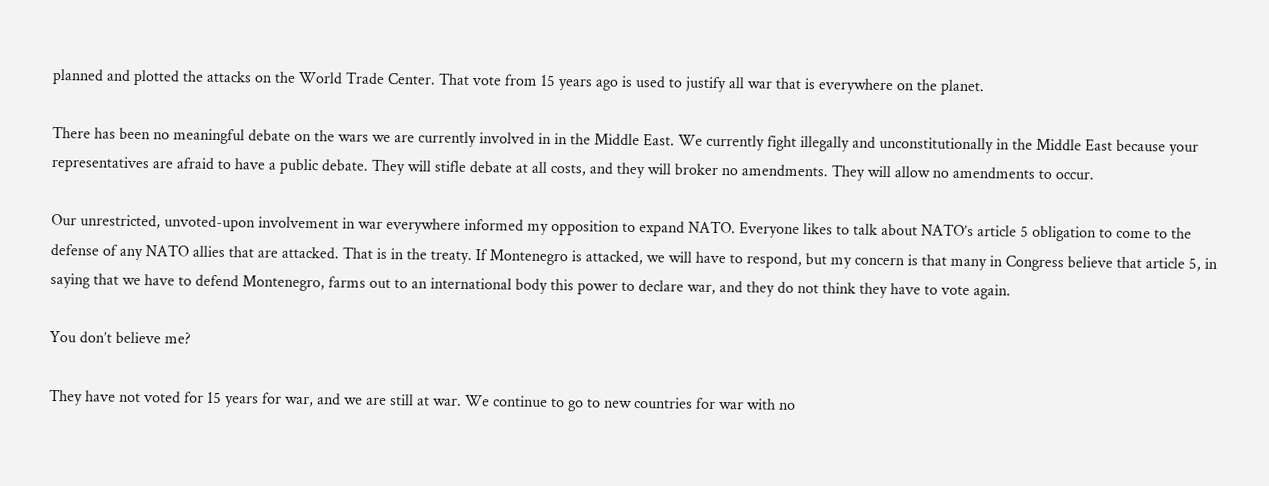planned and plotted the attacks on the World Trade Center. That vote from 15 years ago is used to justify all war that is everywhere on the planet.

There has been no meaningful debate on the wars we are currently involved in in the Middle East. We currently fight illegally and unconstitutionally in the Middle East because your representatives are afraid to have a public debate. They will stifle debate at all costs, and they will broker no amendments. They will allow no amendments to occur.

Our unrestricted, unvoted-upon involvement in war everywhere informed my opposition to expand NATO. Everyone likes to talk about NATO’s article 5 obligation to come to the defense of any NATO allies that are attacked. That is in the treaty. If Montenegro is attacked, we will have to respond, but my concern is that many in Congress believe that article 5, in saying that we have to defend Montenegro, farms out to an international body this power to declare war, and they do not think they have to vote again.

You don’t believe me?

They have not voted for 15 years for war, and we are still at war. We continue to go to new countries for war with no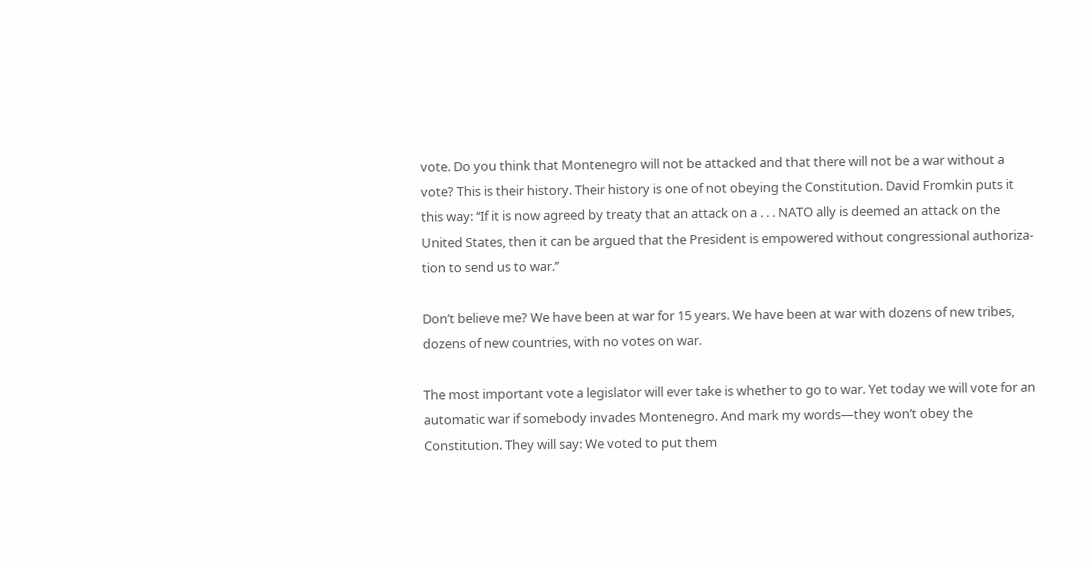vote. Do you think that Montenegro will not be attacked and that there will not be a war without a vote? This is their history. Their history is one of not obeying the Constitution. David Fromkin puts it this way: ‘‘If it is now agreed by treaty that an attack on a . . . NATO ally is deemed an attack on the United States, then it can be argued that the President is empowered without congressional authoriza- tion to send us to war.’’

Don’t believe me? We have been at war for 15 years. We have been at war with dozens of new tribes, dozens of new countries, with no votes on war.

The most important vote a legislator will ever take is whether to go to war. Yet today we will vote for an automatic war if somebody invades Montenegro. And mark my words—they won’t obey the Constitution. They will say: We voted to put them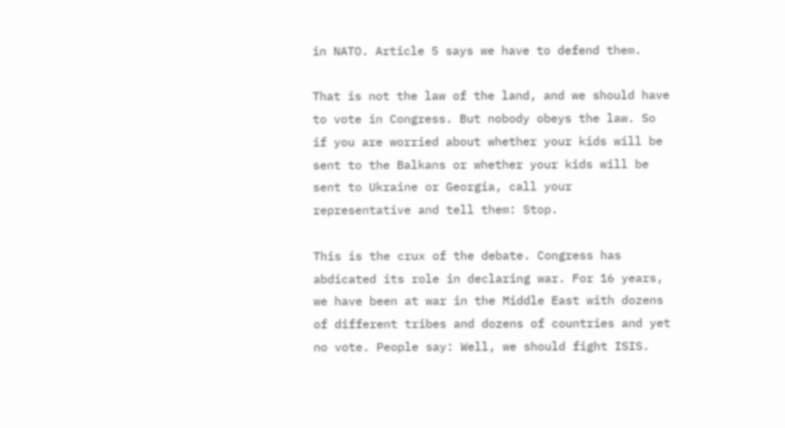in NATO. Article 5 says we have to defend them.

That is not the law of the land, and we should have to vote in Congress. But nobody obeys the law. So if you are worried about whether your kids will be sent to the Balkans or whether your kids will be sent to Ukraine or Georgia, call your representative and tell them: Stop.

This is the crux of the debate. Congress has abdicated its role in declaring war. For 16 years, we have been at war in the Middle East with dozens of different tribes and dozens of countries and yet no vote. People say: Well, we should fight ISIS.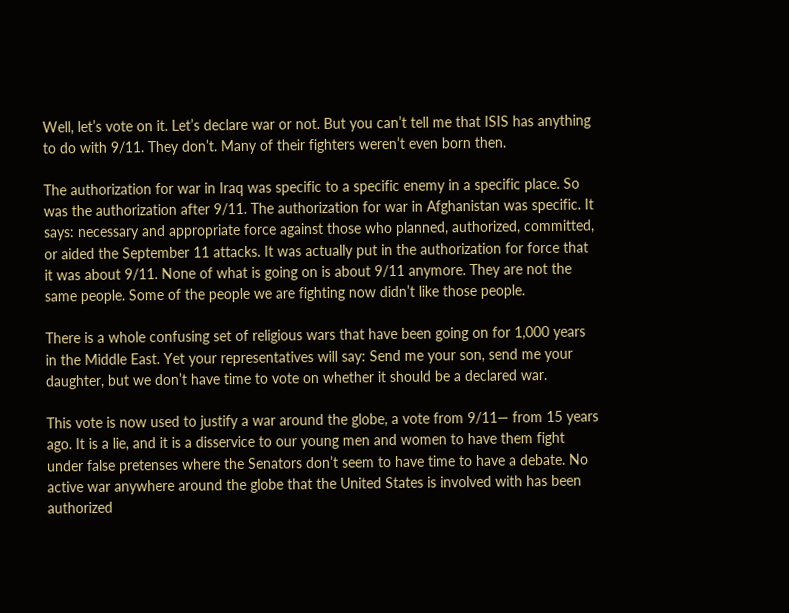Well, let’s vote on it. Let’s declare war or not. But you can’t tell me that ISIS has anything to do with 9/11. They don’t. Many of their fighters weren’t even born then.

The authorization for war in Iraq was specific to a specific enemy in a specific place. So was the authorization after 9/11. The authorization for war in Afghanistan was specific. It says: necessary and appropriate force against those who planned, authorized, committed, or aided the September 11 attacks. It was actually put in the authorization for force that it was about 9/11. None of what is going on is about 9/11 anymore. They are not the same people. Some of the people we are fighting now didn’t like those people.

There is a whole confusing set of religious wars that have been going on for 1,000 years in the Middle East. Yet your representatives will say: Send me your son, send me your daughter, but we don’t have time to vote on whether it should be a declared war.

This vote is now used to justify a war around the globe, a vote from 9/11— from 15 years ago. It is a lie, and it is a disservice to our young men and women to have them fight under false pretenses where the Senators don’t seem to have time to have a debate. No active war anywhere around the globe that the United States is involved with has been authorized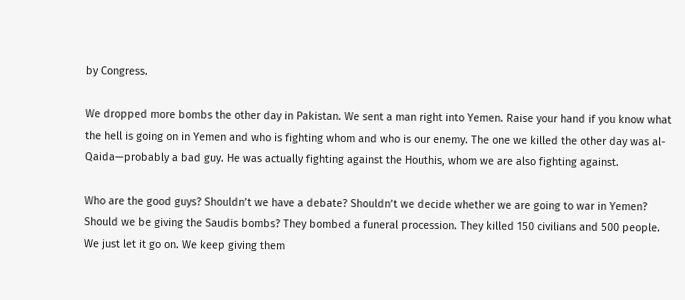by Congress.

We dropped more bombs the other day in Pakistan. We sent a man right into Yemen. Raise your hand if you know what the hell is going on in Yemen and who is fighting whom and who is our enemy. The one we killed the other day was al-Qaida—probably a bad guy. He was actually fighting against the Houthis, whom we are also fighting against.

Who are the good guys? Shouldn’t we have a debate? Shouldn’t we decide whether we are going to war in Yemen? Should we be giving the Saudis bombs? They bombed a funeral procession. They killed 150 civilians and 500 people. We just let it go on. We keep giving them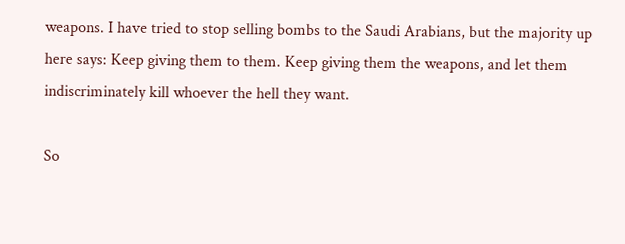weapons. I have tried to stop selling bombs to the Saudi Arabians, but the majority up here says: Keep giving them to them. Keep giving them the weapons, and let them indiscriminately kill whoever the hell they want.

So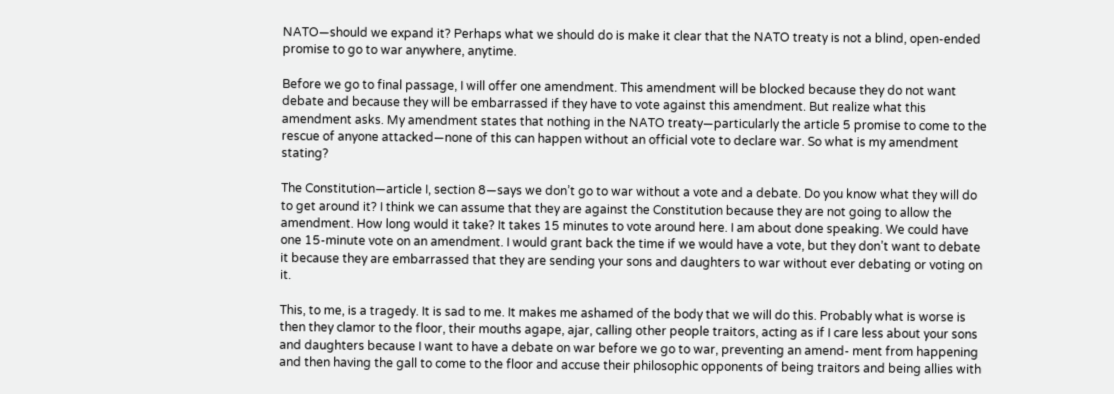NATO—should we expand it? Perhaps what we should do is make it clear that the NATO treaty is not a blind, open-ended promise to go to war anywhere, anytime.

Before we go to final passage, I will offer one amendment. This amendment will be blocked because they do not want debate and because they will be embarrassed if they have to vote against this amendment. But realize what this amendment asks. My amendment states that nothing in the NATO treaty—particularly the article 5 promise to come to the rescue of anyone attacked—none of this can happen without an official vote to declare war. So what is my amendment stating?

The Constitution—article I, section 8—says we don’t go to war without a vote and a debate. Do you know what they will do to get around it? I think we can assume that they are against the Constitution because they are not going to allow the amendment. How long would it take? It takes 15 minutes to vote around here. I am about done speaking. We could have one 15-minute vote on an amendment. I would grant back the time if we would have a vote, but they don’t want to debate it because they are embarrassed that they are sending your sons and daughters to war without ever debating or voting on it.

This, to me, is a tragedy. It is sad to me. It makes me ashamed of the body that we will do this. Probably what is worse is then they clamor to the floor, their mouths agape, ajar, calling other people traitors, acting as if I care less about your sons and daughters because I want to have a debate on war before we go to war, preventing an amend- ment from happening and then having the gall to come to the floor and accuse their philosophic opponents of being traitors and being allies with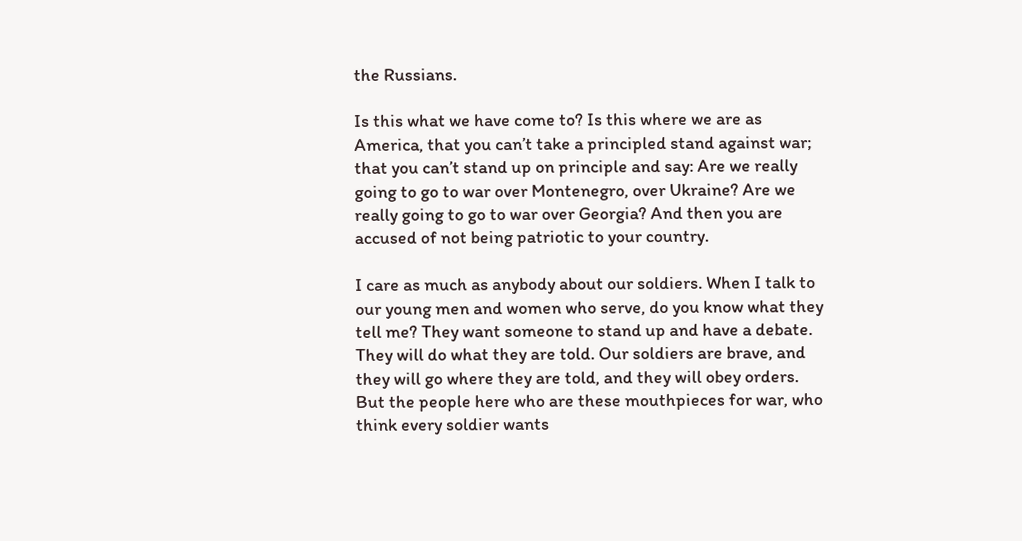the Russians.

Is this what we have come to? Is this where we are as America, that you can’t take a principled stand against war; that you can’t stand up on principle and say: Are we really going to go to war over Montenegro, over Ukraine? Are we really going to go to war over Georgia? And then you are accused of not being patriotic to your country.

I care as much as anybody about our soldiers. When I talk to our young men and women who serve, do you know what they tell me? They want someone to stand up and have a debate. They will do what they are told. Our soldiers are brave, and they will go where they are told, and they will obey orders. But the people here who are these mouthpieces for war, who think every soldier wants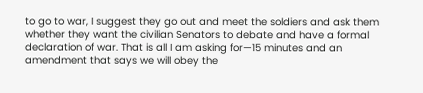to go to war, I suggest they go out and meet the soldiers and ask them whether they want the civilian Senators to debate and have a formal declaration of war. That is all I am asking for—15 minutes and an amendment that says we will obey the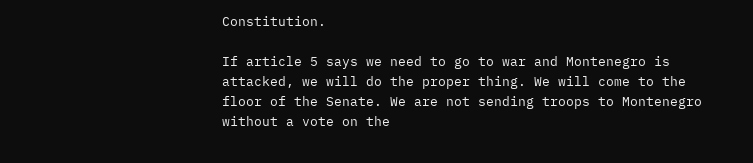Constitution.

If article 5 says we need to go to war and Montenegro is attacked, we will do the proper thing. We will come to the floor of the Senate. We are not sending troops to Montenegro without a vote on the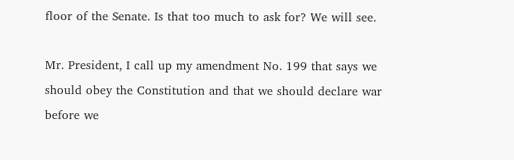floor of the Senate. Is that too much to ask for? We will see.

Mr. President, I call up my amendment No. 199 that says we should obey the Constitution and that we should declare war before we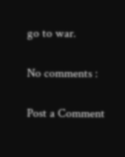go to war.

No comments :

Post a Comment